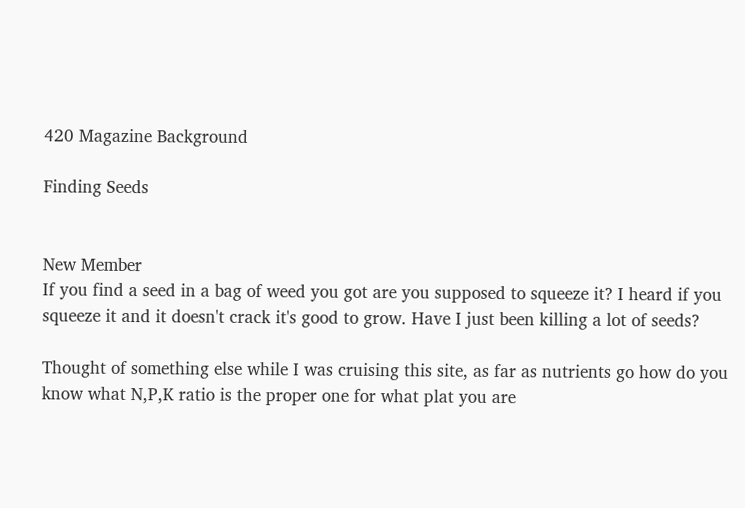420 Magazine Background

Finding Seeds


New Member
If you find a seed in a bag of weed you got are you supposed to squeeze it? I heard if you squeeze it and it doesn't crack it's good to grow. Have I just been killing a lot of seeds?

Thought of something else while I was cruising this site, as far as nutrients go how do you know what N,P,K ratio is the proper one for what plat you are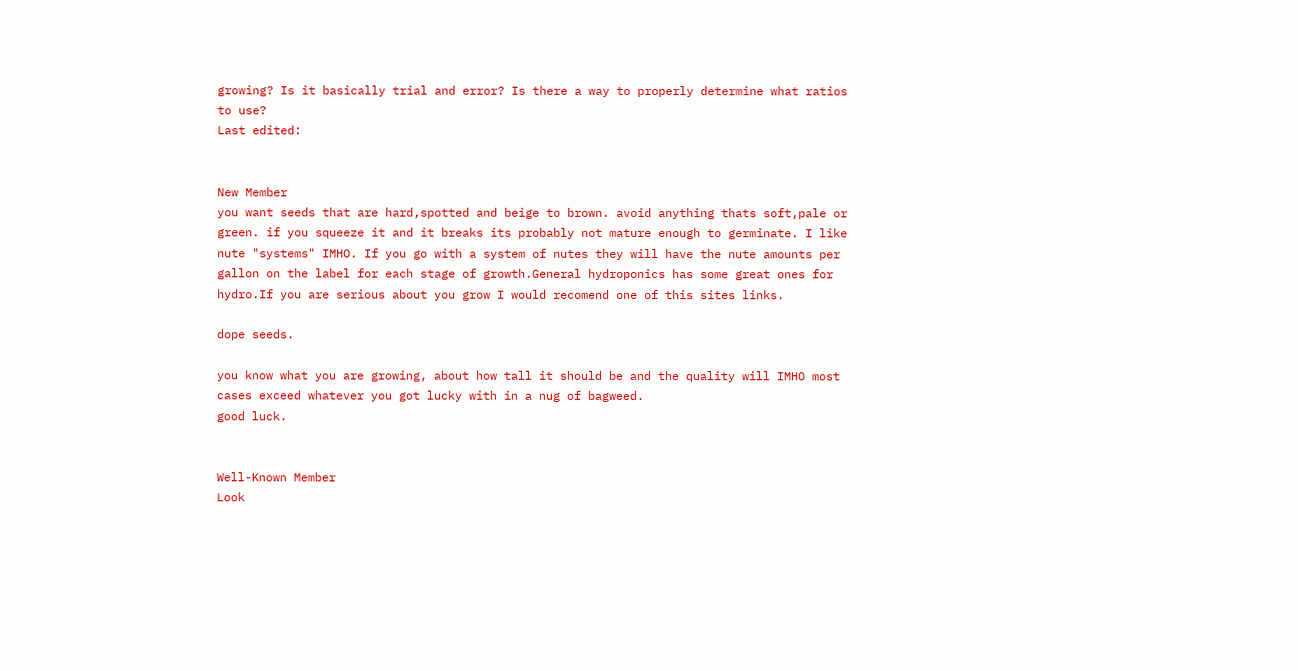growing? Is it basically trial and error? Is there a way to properly determine what ratios to use?
Last edited:


New Member
you want seeds that are hard,spotted and beige to brown. avoid anything thats soft,pale or green. if you squeeze it and it breaks its probably not mature enough to germinate. I like nute "systems" IMHO. If you go with a system of nutes they will have the nute amounts per gallon on the label for each stage of growth.General hydroponics has some great ones for hydro.If you are serious about you grow I would recomend one of this sites links.

dope seeds.

you know what you are growing, about how tall it should be and the quality will IMHO most cases exceed whatever you got lucky with in a nug of bagweed.
good luck.


Well-Known Member
Look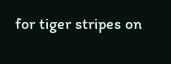for tiger stripes on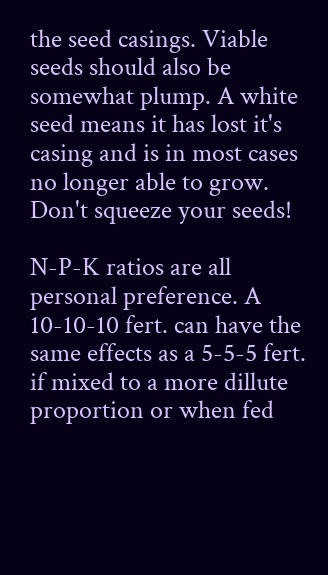the seed casings. Viable seeds should also be somewhat plump. A white seed means it has lost it's casing and is in most cases no longer able to grow. Don't squeeze your seeds!

N-P-K ratios are all personal preference. A 10-10-10 fert. can have the same effects as a 5-5-5 fert. if mixed to a more dillute proportion or when fed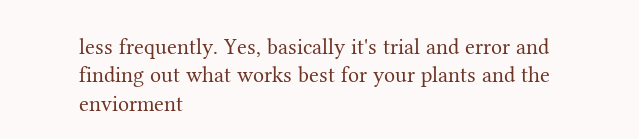less frequently. Yes, basically it's trial and error and finding out what works best for your plants and the enviorment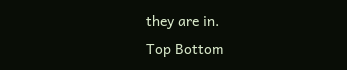they are in.
Top Bottom